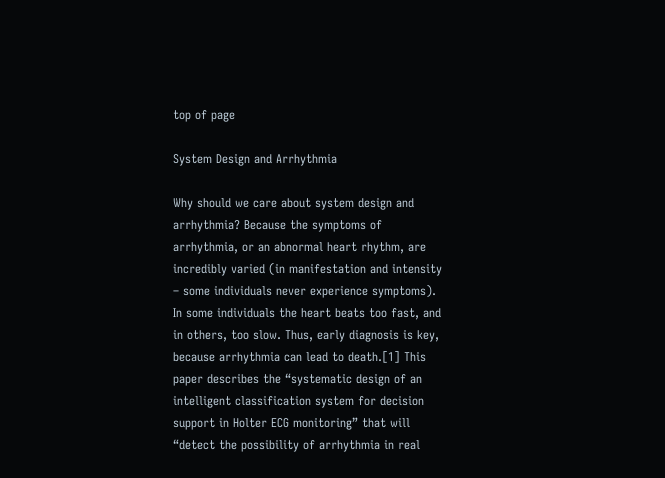top of page

System Design and Arrhythmia

Why should we care about system design and arrhythmia? Because the symptoms of arrhythmia, or an abnormal heart rhythm, are incredibly varied (in manifestation and intensity – some individuals never experience symptoms). In some individuals the heart beats too fast, and in others, too slow. Thus, early diagnosis is key, because arrhythmia can lead to death.[1] This paper describes the “systematic design of an intelligent classification system for decision support in Holter ECG monitoring” that will “detect the possibility of arrhythmia in real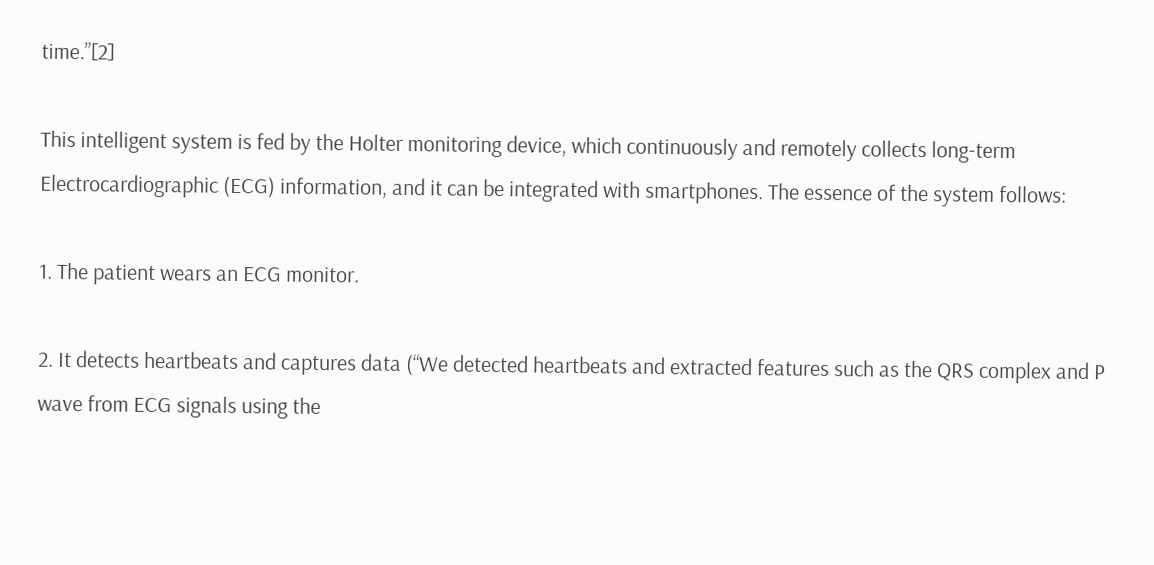time.”[2]

This intelligent system is fed by the Holter monitoring device, which continuously and remotely collects long-term Electrocardiographic (ECG) information, and it can be integrated with smartphones. The essence of the system follows:

1. The patient wears an ECG monitor.

2. It detects heartbeats and captures data (“We detected heartbeats and extracted features such as the QRS complex and P wave from ECG signals using the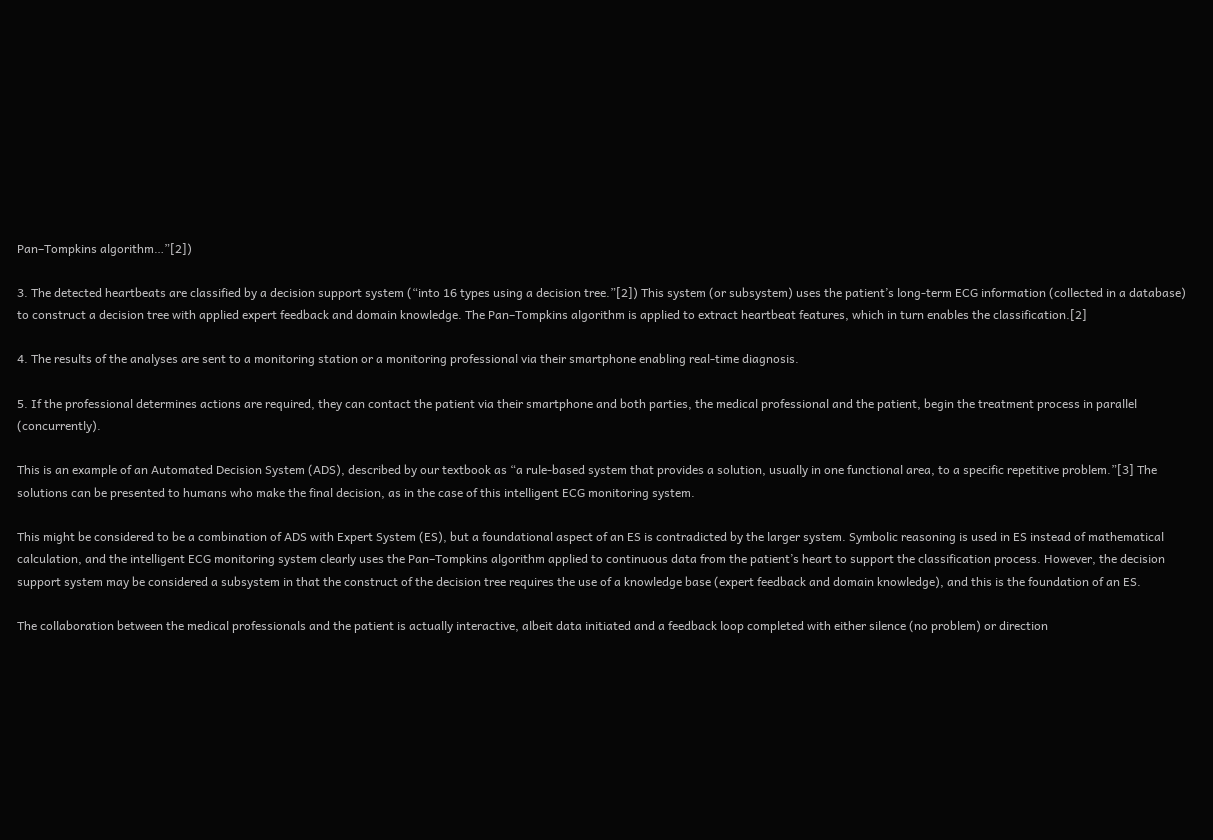Pan–Tompkins algorithm…”[2])

3. The detected heartbeats are classified by a decision support system (“into 16 types using a decision tree.”[2]) This system (or subsystem) uses the patient’s long-term ECG information (collected in a database) to construct a decision tree with applied expert feedback and domain knowledge. The Pan–Tompkins algorithm is applied to extract heartbeat features, which in turn enables the classification.[2]

4. The results of the analyses are sent to a monitoring station or a monitoring professional via their smartphone enabling real-time diagnosis.

5. If the professional determines actions are required, they can contact the patient via their smartphone and both parties, the medical professional and the patient, begin the treatment process in parallel (concurrently).

This is an example of an Automated Decision System (ADS), described by our textbook as “a rule-based system that provides a solution, usually in one functional area, to a specific repetitive problem.”[3] The solutions can be presented to humans who make the final decision, as in the case of this intelligent ECG monitoring system.

This might be considered to be a combination of ADS with Expert System (ES), but a foundational aspect of an ES is contradicted by the larger system. Symbolic reasoning is used in ES instead of mathematical calculation, and the intelligent ECG monitoring system clearly uses the Pan–Tompkins algorithm applied to continuous data from the patient’s heart to support the classification process. However, the decision support system may be considered a subsystem in that the construct of the decision tree requires the use of a knowledge base (expert feedback and domain knowledge), and this is the foundation of an ES.

The collaboration between the medical professionals and the patient is actually interactive, albeit data initiated and a feedback loop completed with either silence (no problem) or direction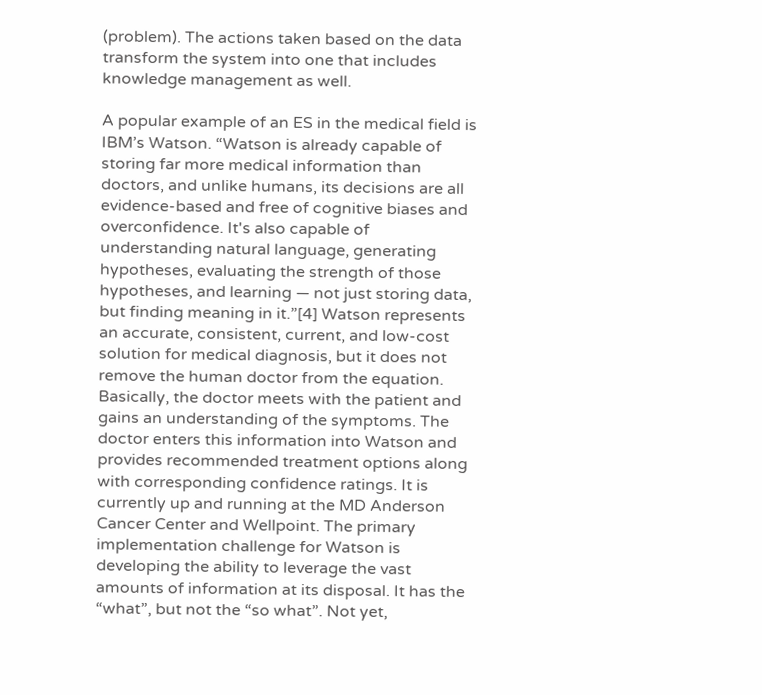(problem). The actions taken based on the data transform the system into one that includes knowledge management as well.

A popular example of an ES in the medical field is IBM’s Watson. “Watson is already capable of storing far more medical information than doctors, and unlike humans, its decisions are all evidence-based and free of cognitive biases and overconfidence. It's also capable of understanding natural language, generating hypotheses, evaluating the strength of those hypotheses, and learning — not just storing data, but finding meaning in it.”[4] Watson represents an accurate, consistent, current, and low-cost solution for medical diagnosis, but it does not remove the human doctor from the equation. Basically, the doctor meets with the patient and gains an understanding of the symptoms. The doctor enters this information into Watson and provides recommended treatment options along with corresponding confidence ratings. It is currently up and running at the MD Anderson Cancer Center and Wellpoint. The primary implementation challenge for Watson is developing the ability to leverage the vast amounts of information at its disposal. It has the “what”, but not the “so what”. Not yet,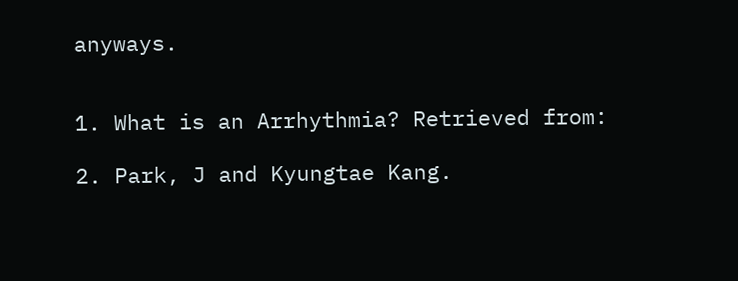anyways.


1. What is an Arrhythmia? Retrieved from:

2. Park, J and Kyungtae Kang.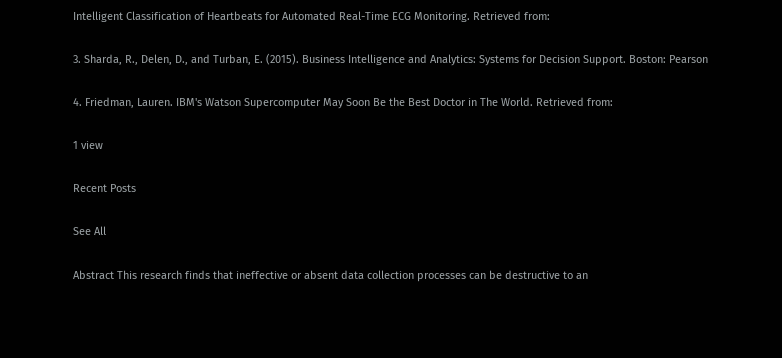Intelligent Classification of Heartbeats for Automated Real-Time ECG Monitoring. Retrieved from:

3. Sharda, R., Delen, D., and Turban, E. (2015). Business Intelligence and Analytics: Systems for Decision Support. Boston: Pearson

4. Friedman, Lauren. IBM's Watson Supercomputer May Soon Be the Best Doctor in The World. Retrieved from:

1 view

Recent Posts

See All

Abstract This research finds that ineffective or absent data collection processes can be destructive to an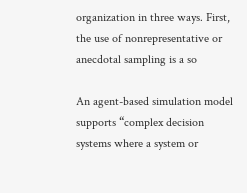organization in three ways. First, the use of nonrepresentative or anecdotal sampling is a so

An agent-based simulation model supports “complex decision systems where a system or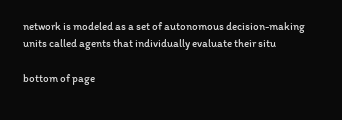network is modeled as a set of autonomous decision-making units called agents that individually evaluate their situ

bottom of page